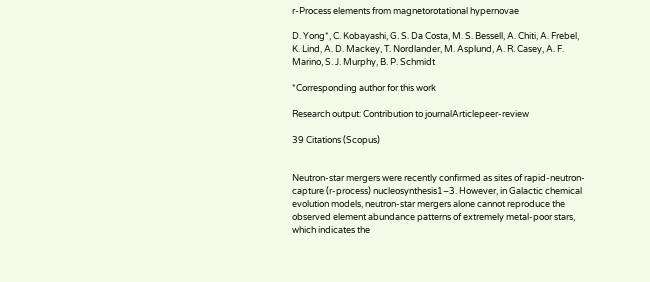r-Process elements from magnetorotational hypernovae

D. Yong*, C. Kobayashi, G. S. Da Costa, M. S. Bessell, A. Chiti, A. Frebel, K. Lind, A. D. Mackey, T. Nordlander, M. Asplund, A. R. Casey, A. F. Marino, S. J. Murphy, B. P. Schmidt

*Corresponding author for this work

Research output: Contribution to journalArticlepeer-review

39 Citations (Scopus)


Neutron-star mergers were recently confirmed as sites of rapid-neutron-capture (r-process) nucleosynthesis1–3. However, in Galactic chemical evolution models, neutron-star mergers alone cannot reproduce the observed element abundance patterns of extremely metal-poor stars, which indicates the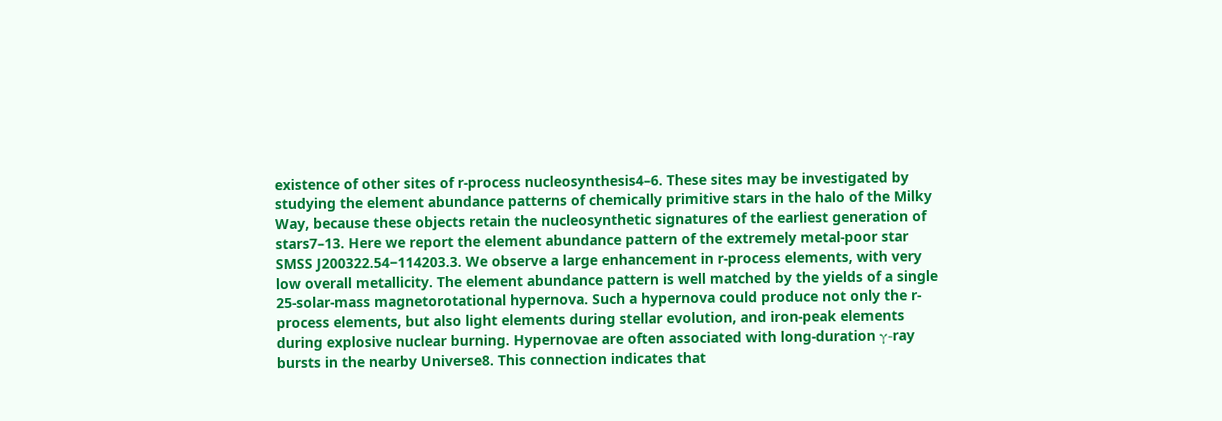existence of other sites of r-process nucleosynthesis4–6. These sites may be investigated by studying the element abundance patterns of chemically primitive stars in the halo of the Milky Way, because these objects retain the nucleosynthetic signatures of the earliest generation of stars7–13. Here we report the element abundance pattern of the extremely metal-poor star SMSS J200322.54−114203.3. We observe a large enhancement in r-process elements, with very low overall metallicity. The element abundance pattern is well matched by the yields of a single 25-solar-mass magnetorotational hypernova. Such a hypernova could produce not only the r-process elements, but also light elements during stellar evolution, and iron-peak elements during explosive nuclear burning. Hypernovae are often associated with long-duration γ-ray bursts in the nearby Universe8. This connection indicates that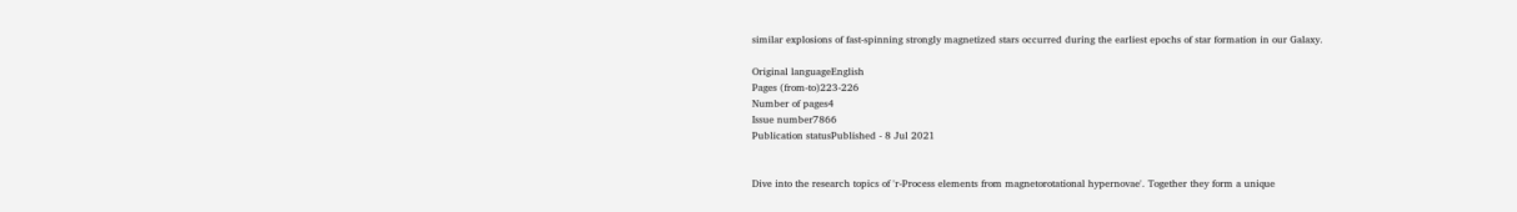similar explosions of fast-spinning strongly magnetized stars occurred during the earliest epochs of star formation in our Galaxy.

Original languageEnglish
Pages (from-to)223-226
Number of pages4
Issue number7866
Publication statusPublished - 8 Jul 2021


Dive into the research topics of 'r-Process elements from magnetorotational hypernovae'. Together they form a unique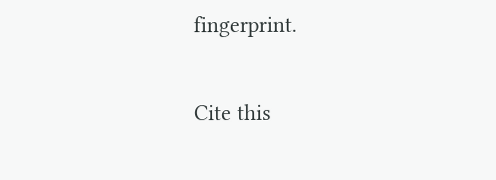fingerprint.

Cite this